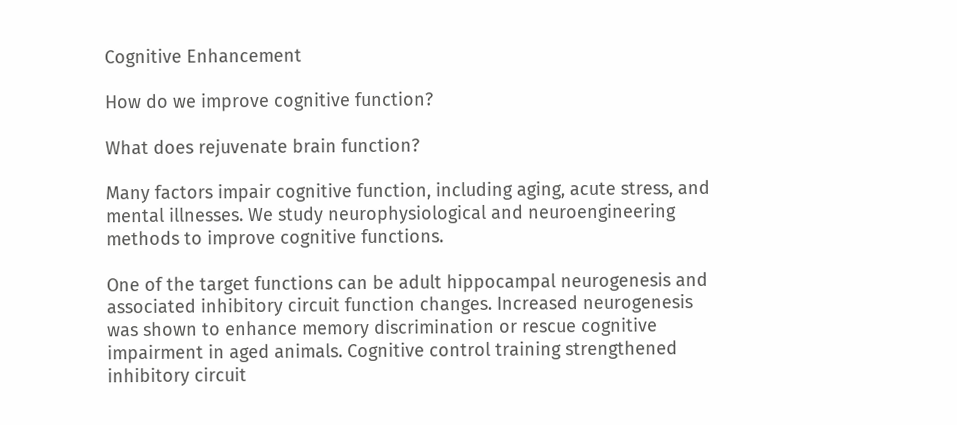Cognitive Enhancement

How do we improve cognitive function?

What does rejuvenate brain function?

Many factors impair cognitive function, including aging, acute stress, and mental illnesses. We study neurophysiological and neuroengineering methods to improve cognitive functions.

One of the target functions can be adult hippocampal neurogenesis and associated inhibitory circuit function changes. Increased neurogenesis was shown to enhance memory discrimination or rescue cognitive impairment in aged animals. Cognitive control training strengthened inhibitory circuit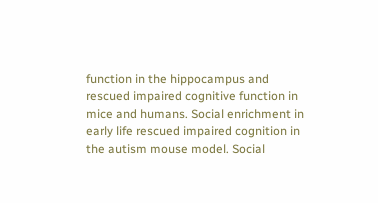function in the hippocampus and rescued impaired cognitive function in mice and humans. Social enrichment in early life rescued impaired cognition in the autism mouse model. Social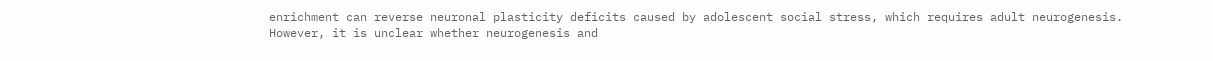enrichment can reverse neuronal plasticity deficits caused by adolescent social stress, which requires adult neurogenesis. However, it is unclear whether neurogenesis and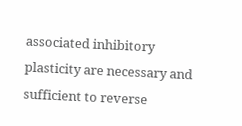associated inhibitory plasticity are necessary and sufficient to reverse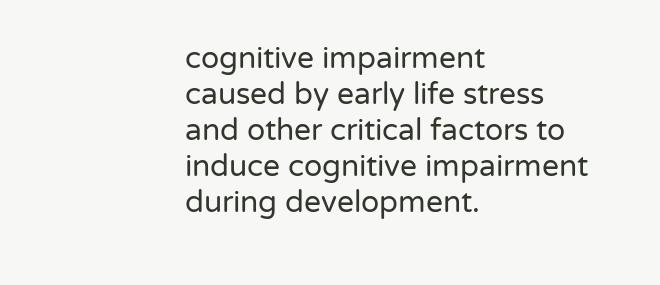cognitive impairment caused by early life stress and other critical factors to induce cognitive impairment during development.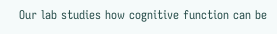Our lab studies how cognitive function can be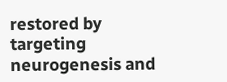restored by targeting neurogenesis and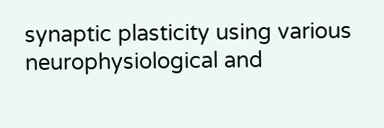synaptic plasticity using various neurophysiological and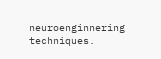neuroenginnering techniques.